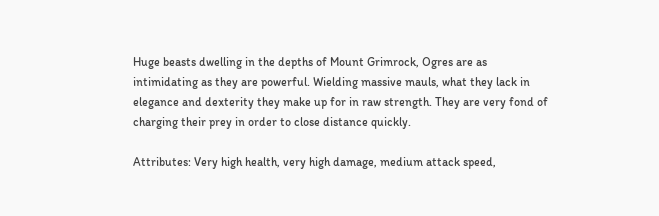Huge beasts dwelling in the depths of Mount Grimrock, Ogres are as intimidating as they are powerful. Wielding massive mauls, what they lack in elegance and dexterity they make up for in raw strength. They are very fond of charging their prey in order to close distance quickly.

Attributes: Very high health, very high damage, medium attack speed,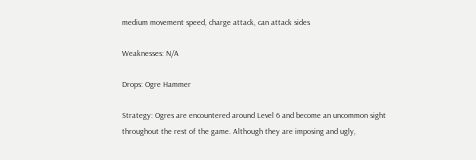medium movement speed, charge attack, can attack sides

Weaknesses: N/A

Drops: Ogre Hammer

Strategy: Ogres are encountered around Level 6 and become an uncommon sight throughout the rest of the game. Although they are imposing and ugly,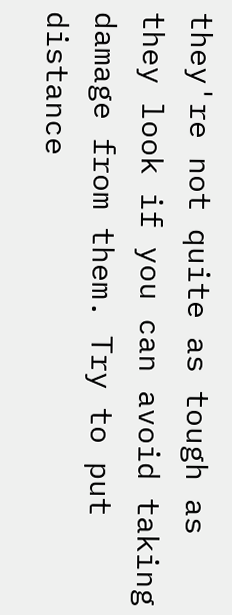they're not quite as tough as they look if you can avoid taking damage from them. Try to put distance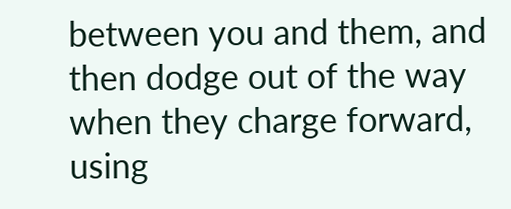between you and them, and then dodge out of the way when they charge forward, using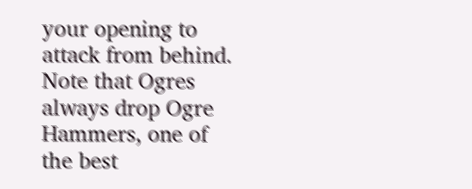your opening to attack from behind. Note that Ogres always drop Ogre Hammers, one of the best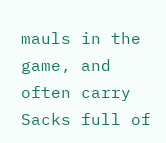mauls in the game, and often carry Sacks full of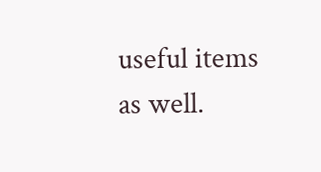useful items as well.